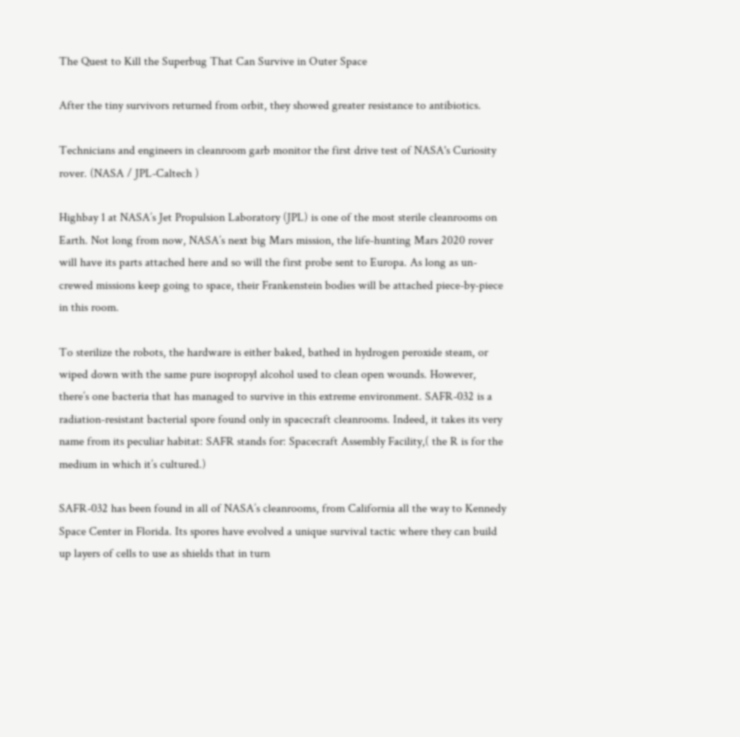The Quest to Kill the Superbug That Can Survive in Outer Space

After the tiny survivors returned from orbit, they showed greater resistance to antibiotics.

Technicians and engineers in cleanroom garb monitor the first drive test of NASA's Curiosity rover. (NASA / JPL-Caltech )

Highbay 1 at NASA’s Jet Propulsion Laboratory (JPL) is one of the most sterile cleanrooms on Earth. Not long from now, NASA’s next big Mars mission, the life-hunting Mars 2020 rover will have its parts attached here and so will the first probe sent to Europa. As long as un-crewed missions keep going to space, their Frankenstein bodies will be attached piece-by-piece in this room.

To sterilize the robots, the hardware is either baked, bathed in hydrogen peroxide steam, or wiped down with the same pure isopropyl alcohol used to clean open wounds. However, there’s one bacteria that has managed to survive in this extreme environment. SAFR-032 is a radiation-resistant bacterial spore found only in spacecraft cleanrooms. Indeed, it takes its very name from its peculiar habitat: SAFR stands for: Spacecraft Assembly Facility,( the R is for the medium in which it’s cultured.)

SAFR-032 has been found in all of NASA’s cleanrooms, from California all the way to Kennedy Space Center in Florida. Its spores have evolved a unique survival tactic where they can build up layers of cells to use as shields that in turn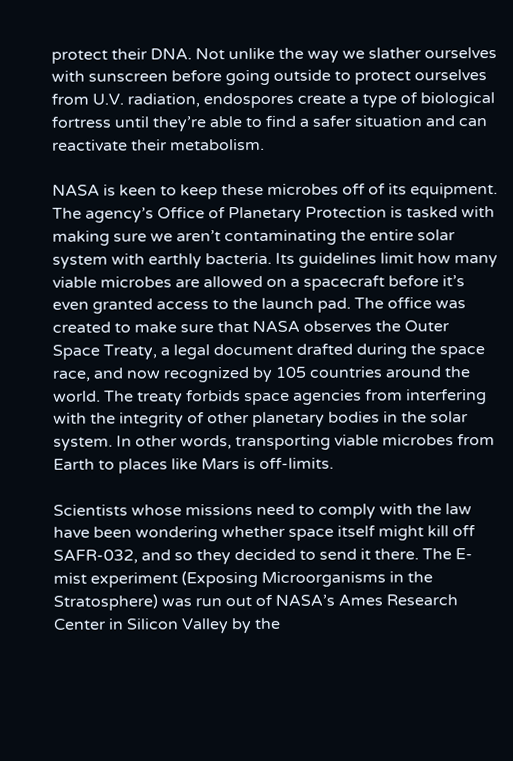protect their DNA. Not unlike the way we slather ourselves with sunscreen before going outside to protect ourselves from U.V. radiation, endospores create a type of biological fortress until they’re able to find a safer situation and can reactivate their metabolism.

NASA is keen to keep these microbes off of its equipment. The agency’s Office of Planetary Protection is tasked with making sure we aren’t contaminating the entire solar system with earthly bacteria. Its guidelines limit how many viable microbes are allowed on a spacecraft before it’s even granted access to the launch pad. The office was created to make sure that NASA observes the Outer Space Treaty, a legal document drafted during the space race, and now recognized by 105 countries around the world. The treaty forbids space agencies from interfering with the integrity of other planetary bodies in the solar system. In other words, transporting viable microbes from Earth to places like Mars is off-limits.

Scientists whose missions need to comply with the law have been wondering whether space itself might kill off SAFR-032, and so they decided to send it there. The E-mist experiment (Exposing Microorganisms in the Stratosphere) was run out of NASA’s Ames Research Center in Silicon Valley by the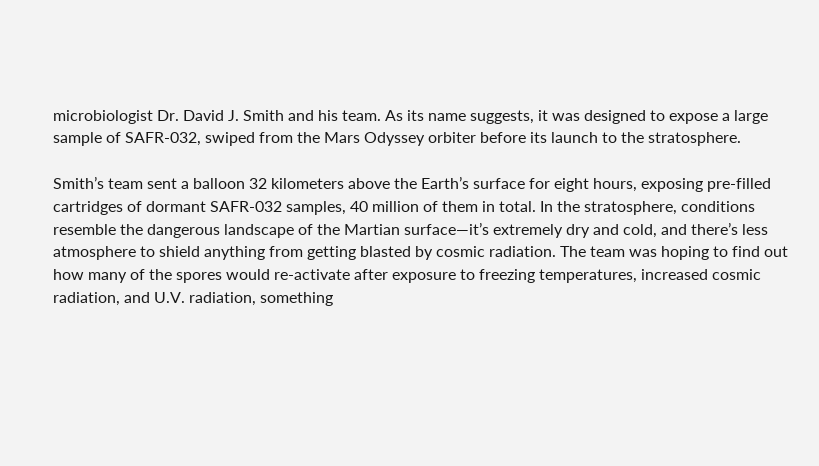microbiologist Dr. David J. Smith and his team. As its name suggests, it was designed to expose a large sample of SAFR-032, swiped from the Mars Odyssey orbiter before its launch to the stratosphere.

Smith’s team sent a balloon 32 kilometers above the Earth’s surface for eight hours, exposing pre-filled cartridges of dormant SAFR-032 samples, 40 million of them in total. In the stratosphere, conditions resemble the dangerous landscape of the Martian surface—it’s extremely dry and cold, and there’s less atmosphere to shield anything from getting blasted by cosmic radiation. The team was hoping to find out how many of the spores would re-activate after exposure to freezing temperatures, increased cosmic radiation, and U.V. radiation, something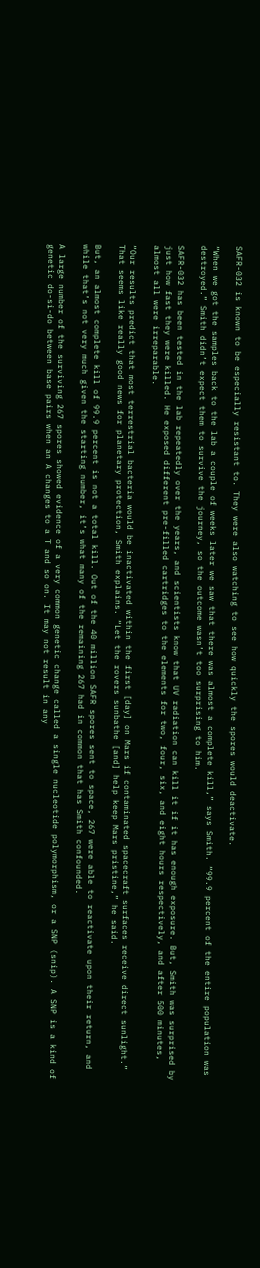SAFR-032 is known to be especially resistant to. They were also watching to see how quickly the spores would deactivate.

“When we got the samples back to the lab a couple of weeks later we saw that there was almost a complete kill,” says Smith. “99.9 percent of the entire population was destroyed.” Smith didn’t expect them to survive the journey, so the outcome wasn’t too surprising to him.

SAFR-032 has been tested in the lab repeatedly over the years, and scientists know that UV radiation can kill it if it has enough exposure. But, Smith was surprised by just how fast they were killed. He exposed different pre-filled cartridges to the elements for two, four, six, and eight hours respectively, and after 500 minutes, almost all were irreparable.

“Our results predict that most terrestrial bacteria would be inactivated within the first [day] on Mars if contaminated spacecraft surfaces receive direct sunlight.” That seems like really good news for planetary protection, Smith explains. “Let the rovers sunbathe [and] help keep Mars pristine,” he said.

But, an almost complete kill of 99.9 percent is not a total kill. Out of the 40 million SAFR spores sent to space, 267 were able to reactivate upon their return, and while that’s not very much given the starting number, it’s what many of the remaining 267 had in common that has Smith confounded.

A large number of the surviving 267 spores showed evidence of a very common genetic change called a single nucleotide polymorphism, or a SNP (snip). A SNP is a kind of genetic do-si-do between base pairs when an A changes to a T and so on. It may not result in any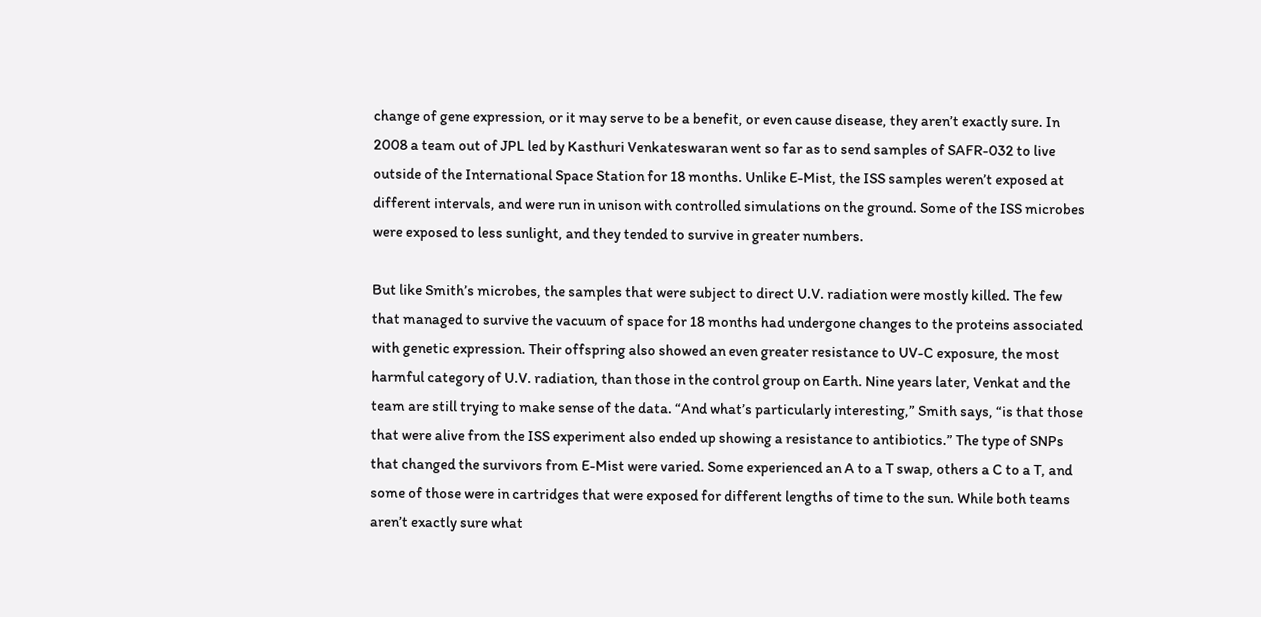change of gene expression, or it may serve to be a benefit, or even cause disease, they aren’t exactly sure. In 2008 a team out of JPL led by Kasthuri Venkateswaran went so far as to send samples of SAFR-032 to live outside of the International Space Station for 18 months. Unlike E-Mist, the ISS samples weren’t exposed at different intervals, and were run in unison with controlled simulations on the ground. Some of the ISS microbes were exposed to less sunlight, and they tended to survive in greater numbers.

But like Smith’s microbes, the samples that were subject to direct U.V. radiation were mostly killed. The few that managed to survive the vacuum of space for 18 months had undergone changes to the proteins associated with genetic expression. Their offspring also showed an even greater resistance to UV-C exposure, the most harmful category of U.V. radiation, than those in the control group on Earth. Nine years later, Venkat and the team are still trying to make sense of the data. “And what’s particularly interesting,” Smith says, “is that those that were alive from the ISS experiment also ended up showing a resistance to antibiotics.” The type of SNPs that changed the survivors from E-Mist were varied. Some experienced an A to a T swap, others a C to a T, and some of those were in cartridges that were exposed for different lengths of time to the sun. While both teams aren’t exactly sure what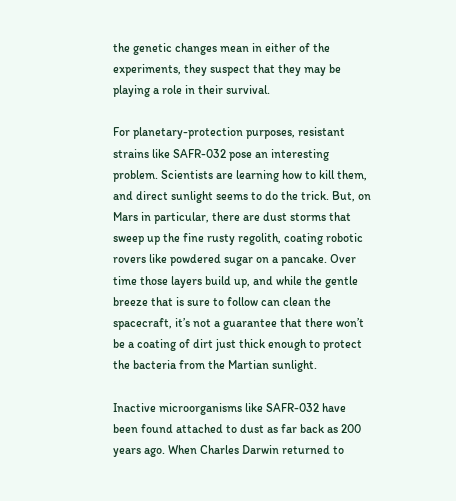the genetic changes mean in either of the experiments, they suspect that they may be playing a role in their survival.

For planetary-protection purposes, resistant strains like SAFR-032 pose an interesting problem. Scientists are learning how to kill them, and direct sunlight seems to do the trick. But, on Mars in particular, there are dust storms that sweep up the fine rusty regolith, coating robotic rovers like powdered sugar on a pancake. Over time those layers build up, and while the gentle breeze that is sure to follow can clean the spacecraft, it’s not a guarantee that there won’t be a coating of dirt just thick enough to protect the bacteria from the Martian sunlight.

Inactive microorganisms like SAFR-032 have been found attached to dust as far back as 200 years ago. When Charles Darwin returned to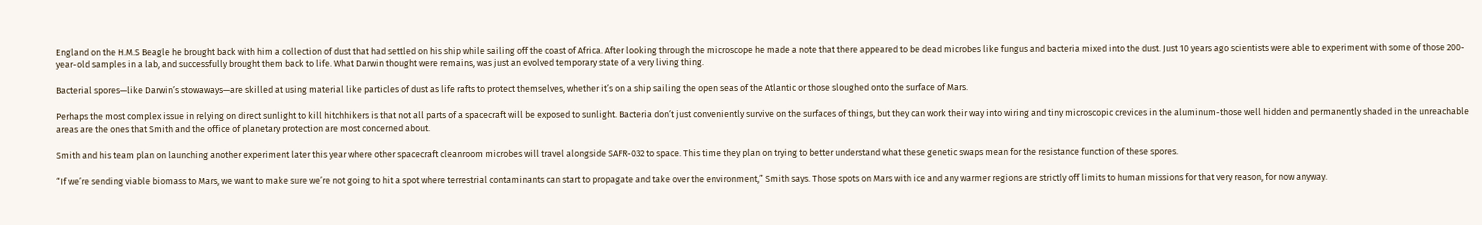England on the H.M.S Beagle he brought back with him a collection of dust that had settled on his ship while sailing off the coast of Africa. After looking through the microscope he made a note that there appeared to be dead microbes like fungus and bacteria mixed into the dust. Just 10 years ago scientists were able to experiment with some of those 200-year-old samples in a lab, and successfully brought them back to life. What Darwin thought were remains, was just an evolved temporary state of a very living thing.

Bacterial spores—like Darwin’s stowaways—are skilled at using material like particles of dust as life rafts to protect themselves, whether it’s on a ship sailing the open seas of the Atlantic or those sloughed onto the surface of Mars.

Perhaps the most complex issue in relying on direct sunlight to kill hitchhikers is that not all parts of a spacecraft will be exposed to sunlight. Bacteria don’t just conveniently survive on the surfaces of things, but they can work their way into wiring and tiny microscopic crevices in the aluminum-those well hidden and permanently shaded in the unreachable areas are the ones that Smith and the office of planetary protection are most concerned about.

Smith and his team plan on launching another experiment later this year where other spacecraft cleanroom microbes will travel alongside SAFR-032 to space. This time they plan on trying to better understand what these genetic swaps mean for the resistance function of these spores.

“If we’re sending viable biomass to Mars, we want to make sure we’re not going to hit a spot where terrestrial contaminants can start to propagate and take over the environment,” Smith says. Those spots on Mars with ice and any warmer regions are strictly off limits to human missions for that very reason, for now anyway.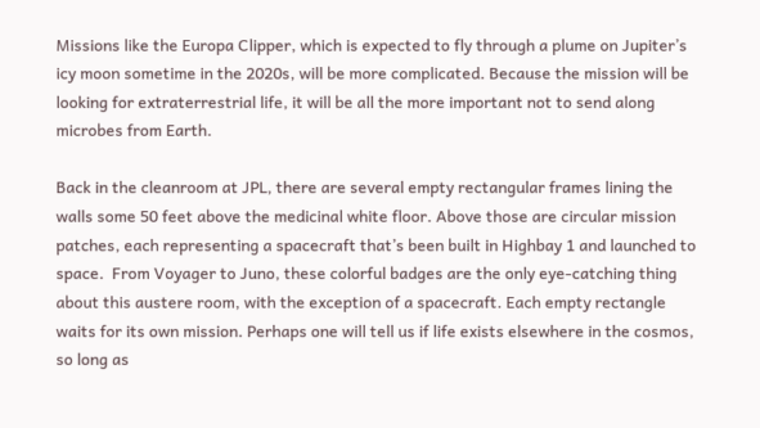Missions like the Europa Clipper, which is expected to fly through a plume on Jupiter’s icy moon sometime in the 2020s, will be more complicated. Because the mission will be looking for extraterrestrial life, it will be all the more important not to send along microbes from Earth.

Back in the cleanroom at JPL, there are several empty rectangular frames lining the walls some 50 feet above the medicinal white floor. Above those are circular mission patches, each representing a spacecraft that’s been built in Highbay 1 and launched to space.  From Voyager to Juno, these colorful badges are the only eye-catching thing about this austere room, with the exception of a spacecraft. Each empty rectangle waits for its own mission. Perhaps one will tell us if life exists elsewhere in the cosmos, so long as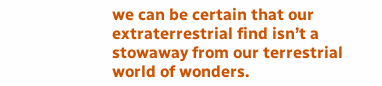we can be certain that our extraterrestrial find isn’t a stowaway from our terrestrial world of wonders.